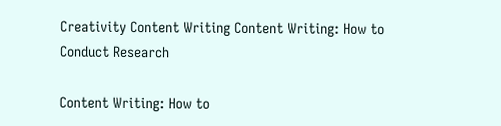Creativity Content Writing Content Writing: How to Conduct Research

Content Writing: How to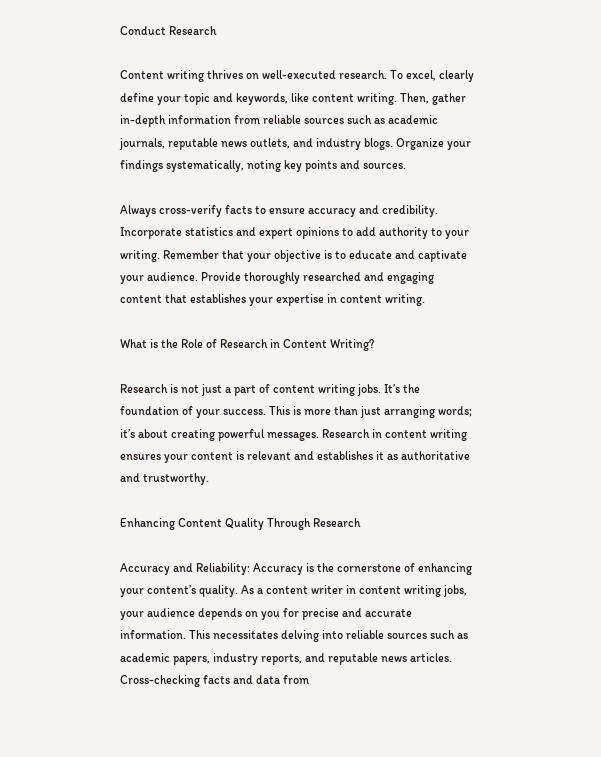Conduct Research

Content writing thrives on well-executed research. To excel, clearly define your topic and keywords, like content writing. Then, gather in-depth information from reliable sources such as academic journals, reputable news outlets, and industry blogs. Organize your findings systematically, noting key points and sources.

Always cross-verify facts to ensure accuracy and credibility. Incorporate statistics and expert opinions to add authority to your writing. Remember that your objective is to educate and captivate your audience. Provide thoroughly researched and engaging content that establishes your expertise in content writing.

What is the Role of Research in Content Writing?

Research is not just a part of content writing jobs. It’s the foundation of your success. This is more than just arranging words; it’s about creating powerful messages. Research in content writing ensures your content is relevant and establishes it as authoritative and trustworthy.

Enhancing Content Quality Through Research

Accuracy and Reliability: Accuracy is the cornerstone of enhancing your content’s quality. As a content writer in content writing jobs, your audience depends on you for precise and accurate information. This necessitates delving into reliable sources such as academic papers, industry reports, and reputable news articles. Cross-checking facts and data from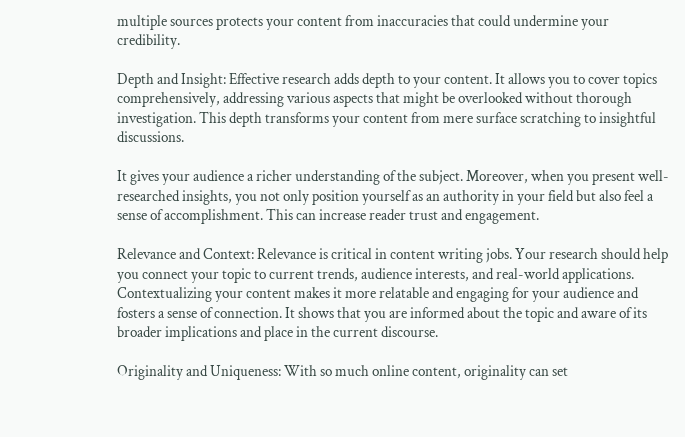multiple sources protects your content from inaccuracies that could undermine your credibility.

Depth and Insight: Effective research adds depth to your content. It allows you to cover topics comprehensively, addressing various aspects that might be overlooked without thorough investigation. This depth transforms your content from mere surface scratching to insightful discussions.

It gives your audience a richer understanding of the subject. Moreover, when you present well-researched insights, you not only position yourself as an authority in your field but also feel a sense of accomplishment. This can increase reader trust and engagement.

Relevance and Context: Relevance is critical in content writing jobs. Your research should help you connect your topic to current trends, audience interests, and real-world applications. Contextualizing your content makes it more relatable and engaging for your audience and fosters a sense of connection. It shows that you are informed about the topic and aware of its broader implications and place in the current discourse.

Originality and Uniqueness: With so much online content, originality can set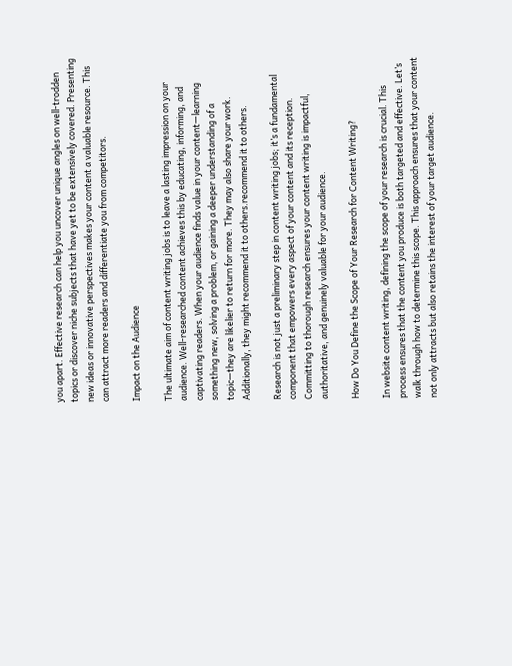you apart. Effective research can help you uncover unique angles on well-trodden topics or discover niche subjects that have yet to be extensively covered. Presenting new ideas or innovative perspectives makes your content a valuable resource. This can attract more readers and differentiate you from competitors.

Impact on the Audience

The ultimate aim of content writing jobs is to leave a lasting impression on your audience. Well-researched content achieves this by educating, informing, and captivating readers. When your audience finds value in your content—learning something new, solving a problem, or gaining a deeper understanding of a topic—they are likelier to return for more. They may also share your work. Additionally, they might recommend it to others.recommend it to others.

Research is not just a preliminary step in content writing jobs; it’s a fundamental component that empowers every aspect of your content and its reception. Committing to thorough research ensures your content writing is impactful, authoritative, and genuinely valuable for your audience.

How Do You Define the Scope of Your Research for Content Writing?

In website content writing, defining the scope of your research is crucial. This process ensures that the content you produce is both targeted and effective. Let’s walk through how to determine this scope. This approach ensures that your content not only attracts but also retains the interest of your target audience.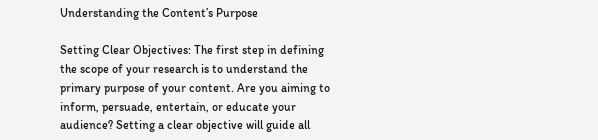Understanding the Content’s Purpose

Setting Clear Objectives: The first step in defining the scope of your research is to understand the primary purpose of your content. Are you aiming to inform, persuade, entertain, or educate your audience? Setting a clear objective will guide all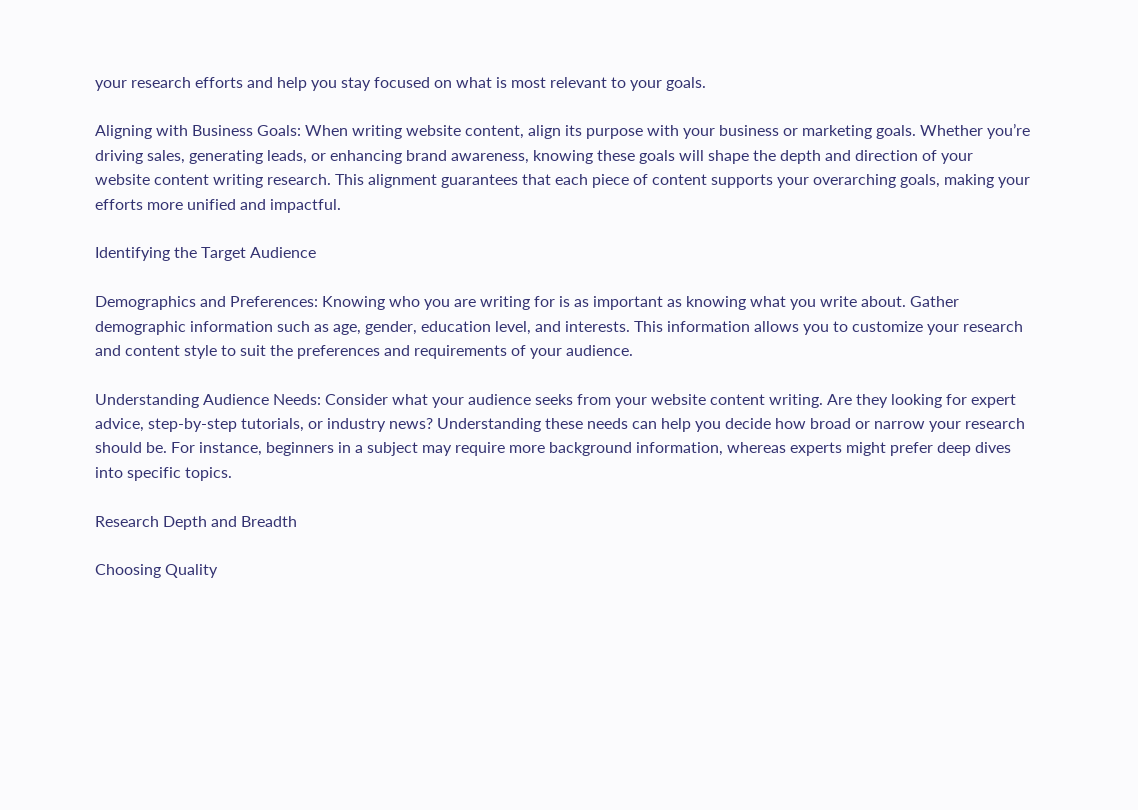your research efforts and help you stay focused on what is most relevant to your goals.

Aligning with Business Goals: When writing website content, align its purpose with your business or marketing goals. Whether you’re driving sales, generating leads, or enhancing brand awareness, knowing these goals will shape the depth and direction of your website content writing research. This alignment guarantees that each piece of content supports your overarching goals, making your efforts more unified and impactful.

Identifying the Target Audience

Demographics and Preferences: Knowing who you are writing for is as important as knowing what you write about. Gather demographic information such as age, gender, education level, and interests. This information allows you to customize your research and content style to suit the preferences and requirements of your audience.

Understanding Audience Needs: Consider what your audience seeks from your website content writing. Are they looking for expert advice, step-by-step tutorials, or industry news? Understanding these needs can help you decide how broad or narrow your research should be. For instance, beginners in a subject may require more background information, whereas experts might prefer deep dives into specific topics.

Research Depth and Breadth

Choosing Quality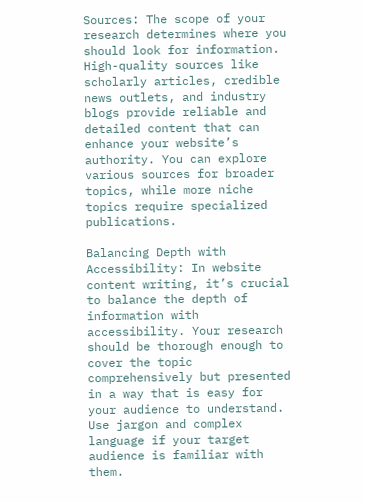Sources: The scope of your research determines where you should look for information. High-quality sources like scholarly articles, credible news outlets, and industry blogs provide reliable and detailed content that can enhance your website’s authority. You can explore various sources for broader topics, while more niche topics require specialized publications.

Balancing Depth with Accessibility: In website content writing, it’s crucial to balance the depth of information with accessibility. Your research should be thorough enough to cover the topic comprehensively but presented in a way that is easy for your audience to understand. Use jargon and complex language if your target audience is familiar with them.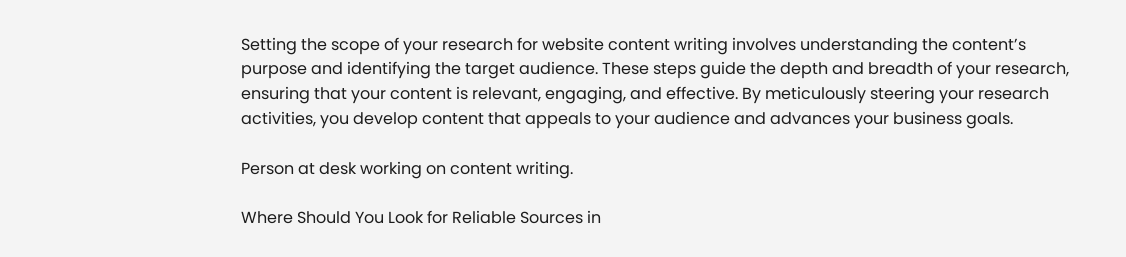Setting the scope of your research for website content writing involves understanding the content’s purpose and identifying the target audience. These steps guide the depth and breadth of your research, ensuring that your content is relevant, engaging, and effective. By meticulously steering your research activities, you develop content that appeals to your audience and advances your business goals.

Person at desk working on content writing.

Where Should You Look for Reliable Sources in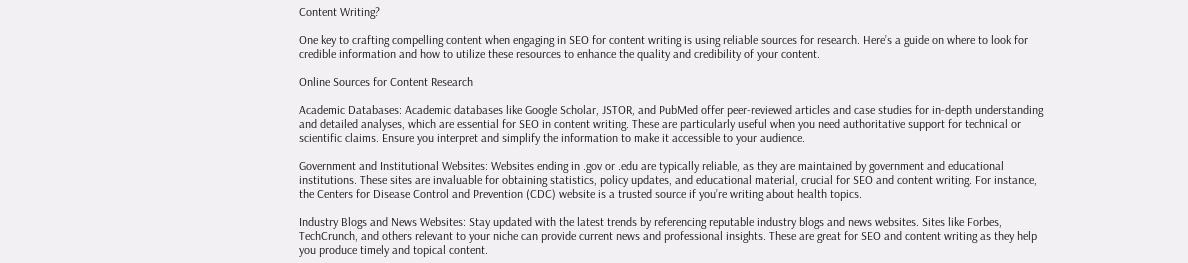Content Writing?

One key to crafting compelling content when engaging in SEO for content writing is using reliable sources for research. Here’s a guide on where to look for credible information and how to utilize these resources to enhance the quality and credibility of your content.

Online Sources for Content Research

Academic Databases: Academic databases like Google Scholar, JSTOR, and PubMed offer peer-reviewed articles and case studies for in-depth understanding and detailed analyses, which are essential for SEO in content writing. These are particularly useful when you need authoritative support for technical or scientific claims. Ensure you interpret and simplify the information to make it accessible to your audience.

Government and Institutional Websites: Websites ending in .gov or .edu are typically reliable, as they are maintained by government and educational institutions. These sites are invaluable for obtaining statistics, policy updates, and educational material, crucial for SEO and content writing. For instance, the Centers for Disease Control and Prevention (CDC) website is a trusted source if you’re writing about health topics.

Industry Blogs and News Websites: Stay updated with the latest trends by referencing reputable industry blogs and news websites. Sites like Forbes, TechCrunch, and others relevant to your niche can provide current news and professional insights. These are great for SEO and content writing as they help you produce timely and topical content.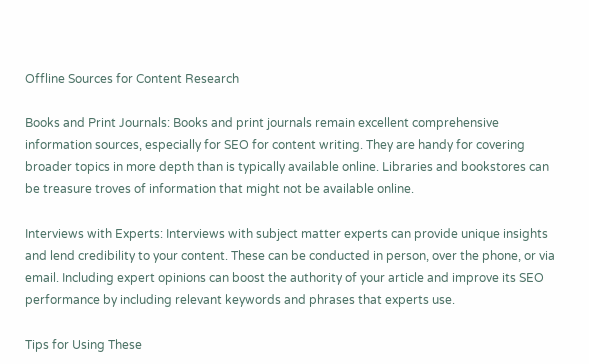Offline Sources for Content Research

Books and Print Journals: Books and print journals remain excellent comprehensive information sources, especially for SEO for content writing. They are handy for covering broader topics in more depth than is typically available online. Libraries and bookstores can be treasure troves of information that might not be available online.

Interviews with Experts: Interviews with subject matter experts can provide unique insights and lend credibility to your content. These can be conducted in person, over the phone, or via email. Including expert opinions can boost the authority of your article and improve its SEO performance by including relevant keywords and phrases that experts use.

Tips for Using These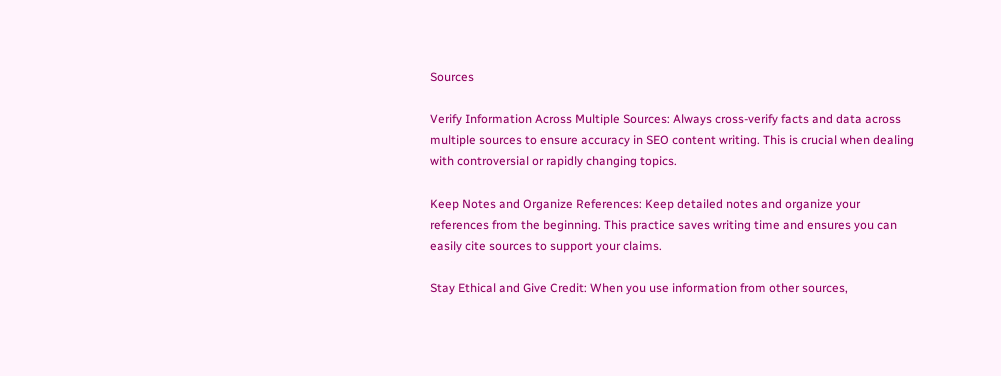Sources

Verify Information Across Multiple Sources: Always cross-verify facts and data across multiple sources to ensure accuracy in SEO content writing. This is crucial when dealing with controversial or rapidly changing topics.

Keep Notes and Organize References: Keep detailed notes and organize your references from the beginning. This practice saves writing time and ensures you can easily cite sources to support your claims.

Stay Ethical and Give Credit: When you use information from other sources,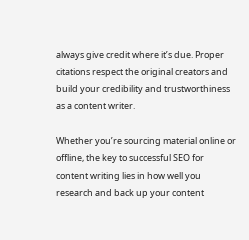always give credit where it’s due. Proper citations respect the original creators and build your credibility and trustworthiness as a content writer.

Whether you’re sourcing material online or offline, the key to successful SEO for content writing lies in how well you research and back up your content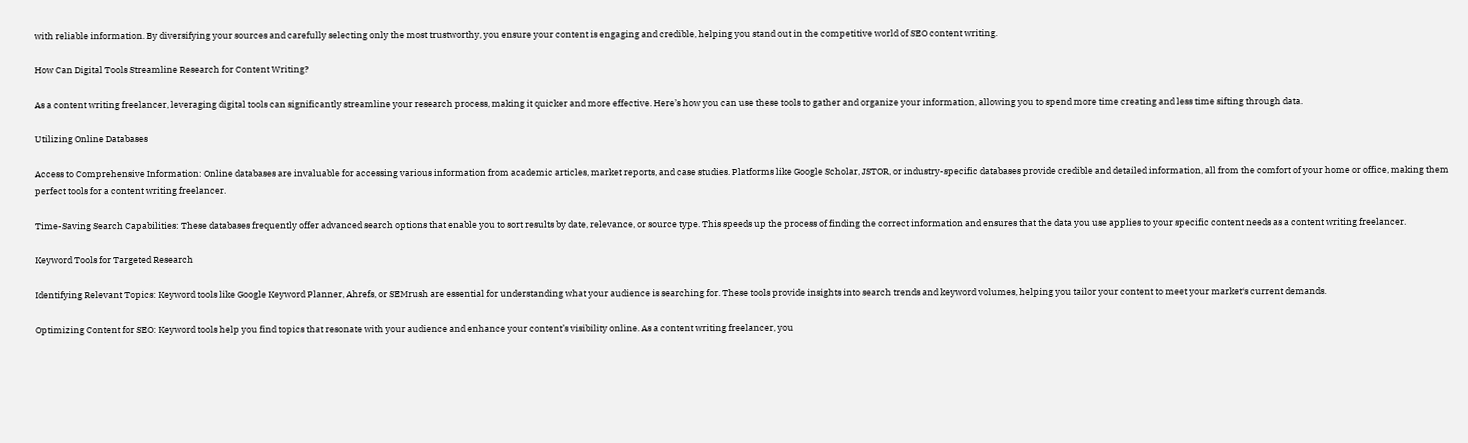with reliable information. By diversifying your sources and carefully selecting only the most trustworthy, you ensure your content is engaging and credible, helping you stand out in the competitive world of SEO content writing.

How Can Digital Tools Streamline Research for Content Writing?

As a content writing freelancer, leveraging digital tools can significantly streamline your research process, making it quicker and more effective. Here’s how you can use these tools to gather and organize your information, allowing you to spend more time creating and less time sifting through data.

Utilizing Online Databases

Access to Comprehensive Information: Online databases are invaluable for accessing various information from academic articles, market reports, and case studies. Platforms like Google Scholar, JSTOR, or industry-specific databases provide credible and detailed information, all from the comfort of your home or office, making them perfect tools for a content writing freelancer.

Time-Saving Search Capabilities: These databases frequently offer advanced search options that enable you to sort results by date, relevance, or source type. This speeds up the process of finding the correct information and ensures that the data you use applies to your specific content needs as a content writing freelancer.

Keyword Tools for Targeted Research

Identifying Relevant Topics: Keyword tools like Google Keyword Planner, Ahrefs, or SEMrush are essential for understanding what your audience is searching for. These tools provide insights into search trends and keyword volumes, helping you tailor your content to meet your market‘s current demands.

Optimizing Content for SEO: Keyword tools help you find topics that resonate with your audience and enhance your content’s visibility online. As a content writing freelancer, you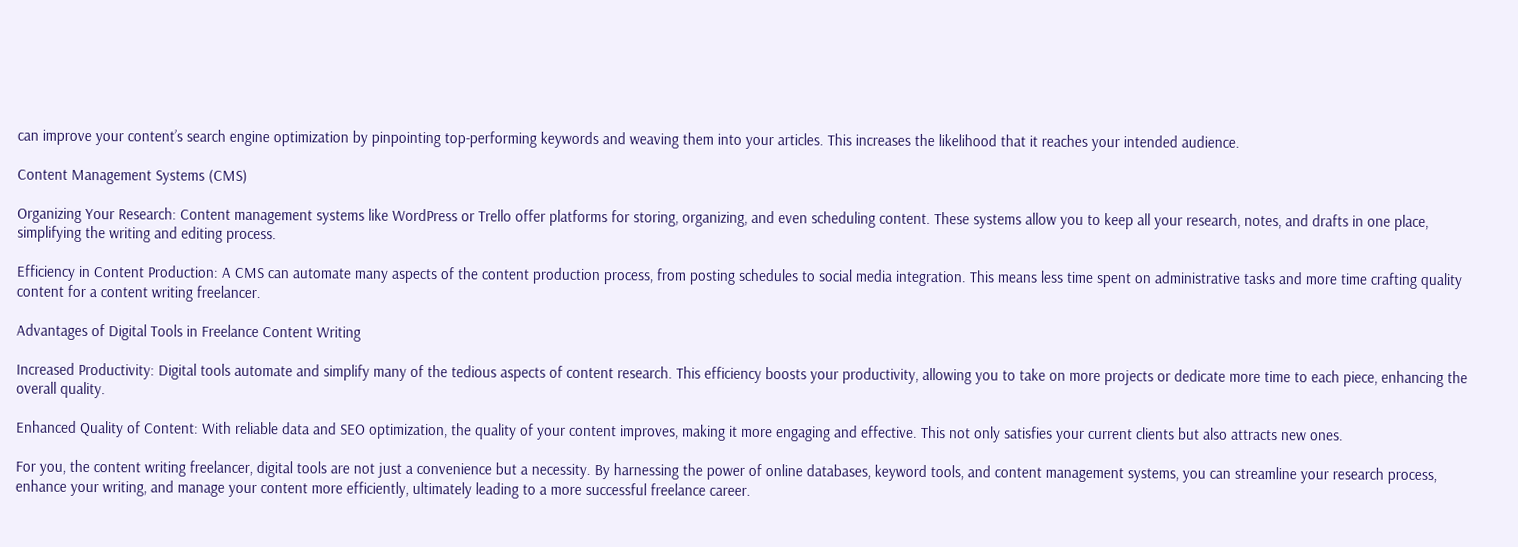can improve your content’s search engine optimization by pinpointing top-performing keywords and weaving them into your articles. This increases the likelihood that it reaches your intended audience.

Content Management Systems (CMS)

Organizing Your Research: Content management systems like WordPress or Trello offer platforms for storing, organizing, and even scheduling content. These systems allow you to keep all your research, notes, and drafts in one place, simplifying the writing and editing process.

Efficiency in Content Production: A CMS can automate many aspects of the content production process, from posting schedules to social media integration. This means less time spent on administrative tasks and more time crafting quality content for a content writing freelancer.

Advantages of Digital Tools in Freelance Content Writing

Increased Productivity: Digital tools automate and simplify many of the tedious aspects of content research. This efficiency boosts your productivity, allowing you to take on more projects or dedicate more time to each piece, enhancing the overall quality.

Enhanced Quality of Content: With reliable data and SEO optimization, the quality of your content improves, making it more engaging and effective. This not only satisfies your current clients but also attracts new ones.

For you, the content writing freelancer, digital tools are not just a convenience but a necessity. By harnessing the power of online databases, keyword tools, and content management systems, you can streamline your research process, enhance your writing, and manage your content more efficiently, ultimately leading to a more successful freelance career.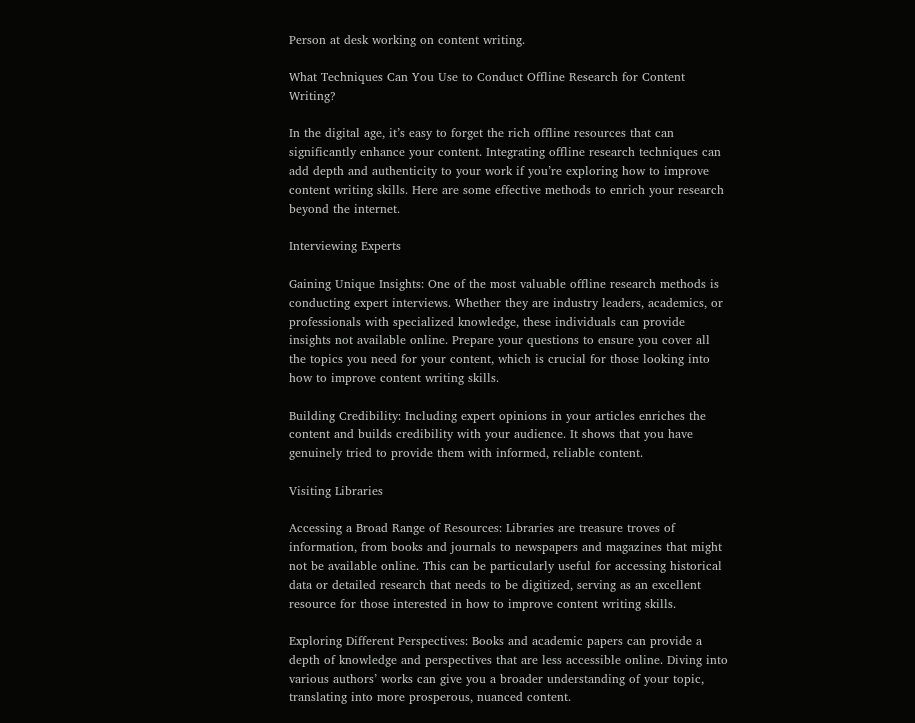Person at desk working on content writing.

What Techniques Can You Use to Conduct Offline Research for Content Writing?

In the digital age, it’s easy to forget the rich offline resources that can significantly enhance your content. Integrating offline research techniques can add depth and authenticity to your work if you’re exploring how to improve content writing skills. Here are some effective methods to enrich your research beyond the internet.

Interviewing Experts

Gaining Unique Insights: One of the most valuable offline research methods is conducting expert interviews. Whether they are industry leaders, academics, or professionals with specialized knowledge, these individuals can provide insights not available online. Prepare your questions to ensure you cover all the topics you need for your content, which is crucial for those looking into how to improve content writing skills.

Building Credibility: Including expert opinions in your articles enriches the content and builds credibility with your audience. It shows that you have genuinely tried to provide them with informed, reliable content.

Visiting Libraries

Accessing a Broad Range of Resources: Libraries are treasure troves of information, from books and journals to newspapers and magazines that might not be available online. This can be particularly useful for accessing historical data or detailed research that needs to be digitized, serving as an excellent resource for those interested in how to improve content writing skills.

Exploring Different Perspectives: Books and academic papers can provide a depth of knowledge and perspectives that are less accessible online. Diving into various authors’ works can give you a broader understanding of your topic, translating into more prosperous, nuanced content.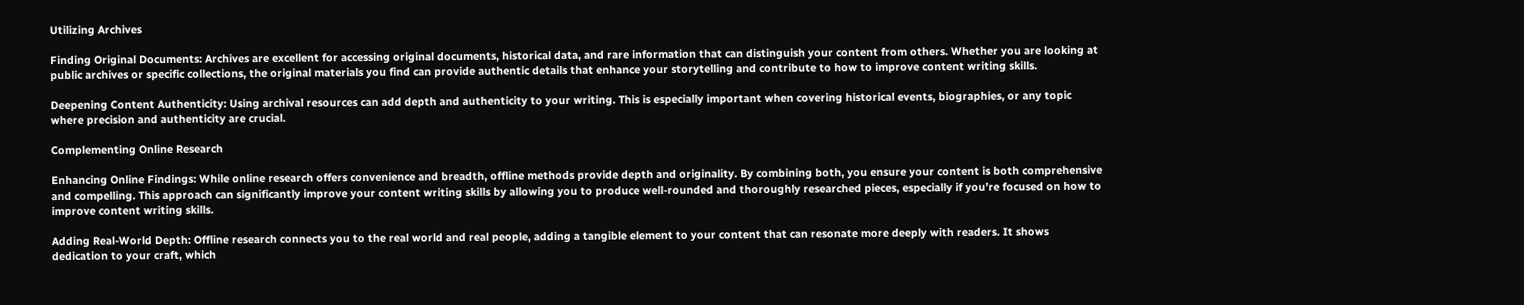Utilizing Archives

Finding Original Documents: Archives are excellent for accessing original documents, historical data, and rare information that can distinguish your content from others. Whether you are looking at public archives or specific collections, the original materials you find can provide authentic details that enhance your storytelling and contribute to how to improve content writing skills.

Deepening Content Authenticity: Using archival resources can add depth and authenticity to your writing. This is especially important when covering historical events, biographies, or any topic where precision and authenticity are crucial.

Complementing Online Research

Enhancing Online Findings: While online research offers convenience and breadth, offline methods provide depth and originality. By combining both, you ensure your content is both comprehensive and compelling. This approach can significantly improve your content writing skills by allowing you to produce well-rounded and thoroughly researched pieces, especially if you’re focused on how to improve content writing skills.

Adding Real-World Depth: Offline research connects you to the real world and real people, adding a tangible element to your content that can resonate more deeply with readers. It shows dedication to your craft, which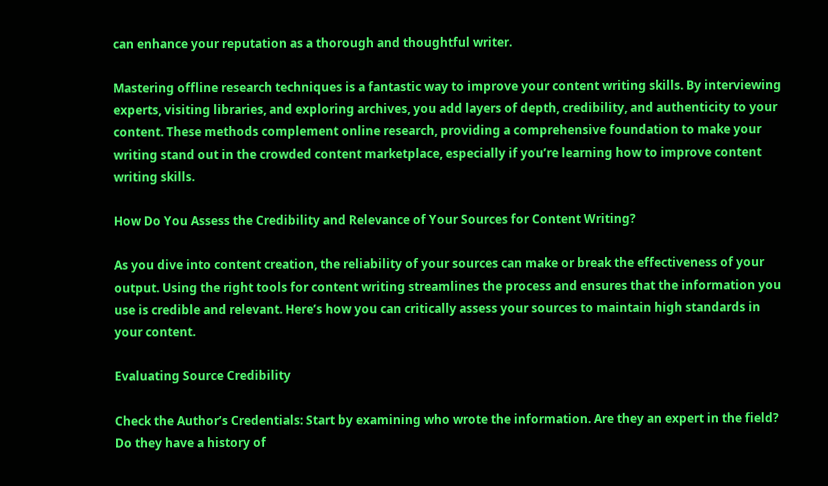can enhance your reputation as a thorough and thoughtful writer.

Mastering offline research techniques is a fantastic way to improve your content writing skills. By interviewing experts, visiting libraries, and exploring archives, you add layers of depth, credibility, and authenticity to your content. These methods complement online research, providing a comprehensive foundation to make your writing stand out in the crowded content marketplace, especially if you’re learning how to improve content writing skills.

How Do You Assess the Credibility and Relevance of Your Sources for Content Writing?

As you dive into content creation, the reliability of your sources can make or break the effectiveness of your output. Using the right tools for content writing streamlines the process and ensures that the information you use is credible and relevant. Here’s how you can critically assess your sources to maintain high standards in your content.

Evaluating Source Credibility

Check the Author’s Credentials: Start by examining who wrote the information. Are they an expert in the field? Do they have a history of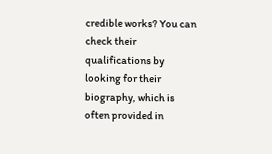credible works? You can check their qualifications by looking for their biography, which is often provided in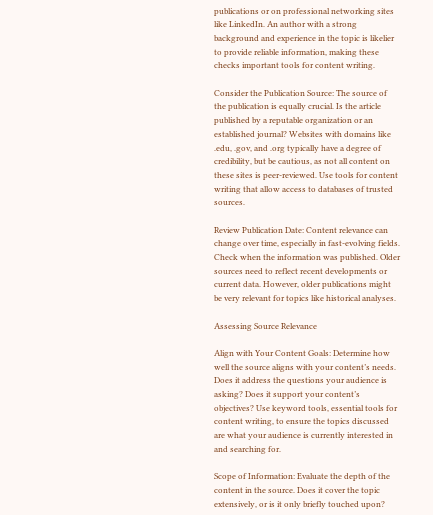publications or on professional networking sites like LinkedIn. An author with a strong background and experience in the topic is likelier to provide reliable information, making these checks important tools for content writing.

Consider the Publication Source: The source of the publication is equally crucial. Is the article published by a reputable organization or an established journal? Websites with domains like .edu, .gov, and .org typically have a degree of credibility, but be cautious, as not all content on these sites is peer-reviewed. Use tools for content writing that allow access to databases of trusted sources.

Review Publication Date: Content relevance can change over time, especially in fast-evolving fields. Check when the information was published. Older sources need to reflect recent developments or current data. However, older publications might be very relevant for topics like historical analyses.

Assessing Source Relevance

Align with Your Content Goals: Determine how well the source aligns with your content’s needs. Does it address the questions your audience is asking? Does it support your content’s objectives? Use keyword tools, essential tools for content writing, to ensure the topics discussed are what your audience is currently interested in and searching for.

Scope of Information: Evaluate the depth of the content in the source. Does it cover the topic extensively, or is it only briefly touched upon?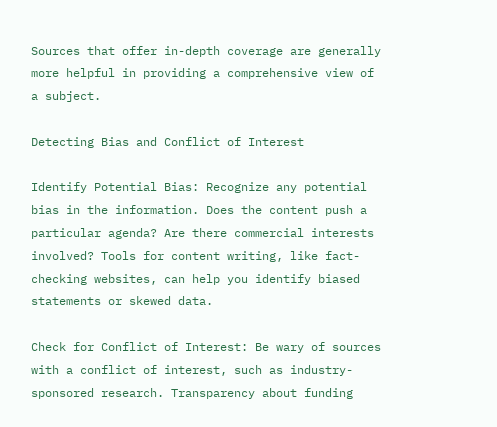Sources that offer in-depth coverage are generally more helpful in providing a comprehensive view of a subject.

Detecting Bias and Conflict of Interest

Identify Potential Bias: Recognize any potential bias in the information. Does the content push a particular agenda? Are there commercial interests involved? Tools for content writing, like fact-checking websites, can help you identify biased statements or skewed data.

Check for Conflict of Interest: Be wary of sources with a conflict of interest, such as industry-sponsored research. Transparency about funding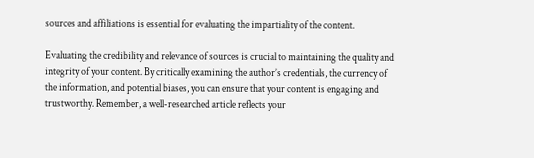sources and affiliations is essential for evaluating the impartiality of the content.

Evaluating the credibility and relevance of sources is crucial to maintaining the quality and integrity of your content. By critically examining the author’s credentials, the currency of the information, and potential biases, you can ensure that your content is engaging and trustworthy. Remember, a well-researched article reflects your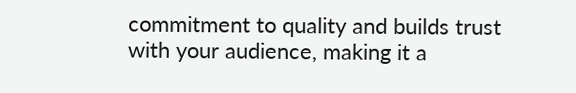commitment to quality and builds trust with your audience, making it a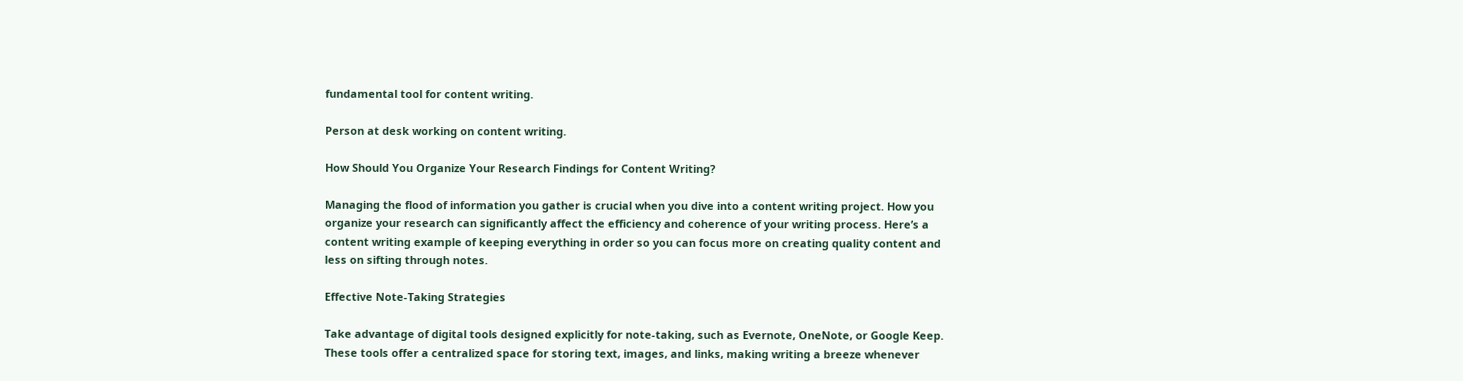fundamental tool for content writing.

Person at desk working on content writing.

How Should You Organize Your Research Findings for Content Writing?

Managing the flood of information you gather is crucial when you dive into a content writing project. How you organize your research can significantly affect the efficiency and coherence of your writing process. Here’s a content writing example of keeping everything in order so you can focus more on creating quality content and less on sifting through notes.

Effective Note-Taking Strategies

Take advantage of digital tools designed explicitly for note-taking, such as Evernote, OneNote, or Google Keep. These tools offer a centralized space for storing text, images, and links, making writing a breeze whenever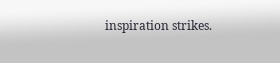inspiration strikes.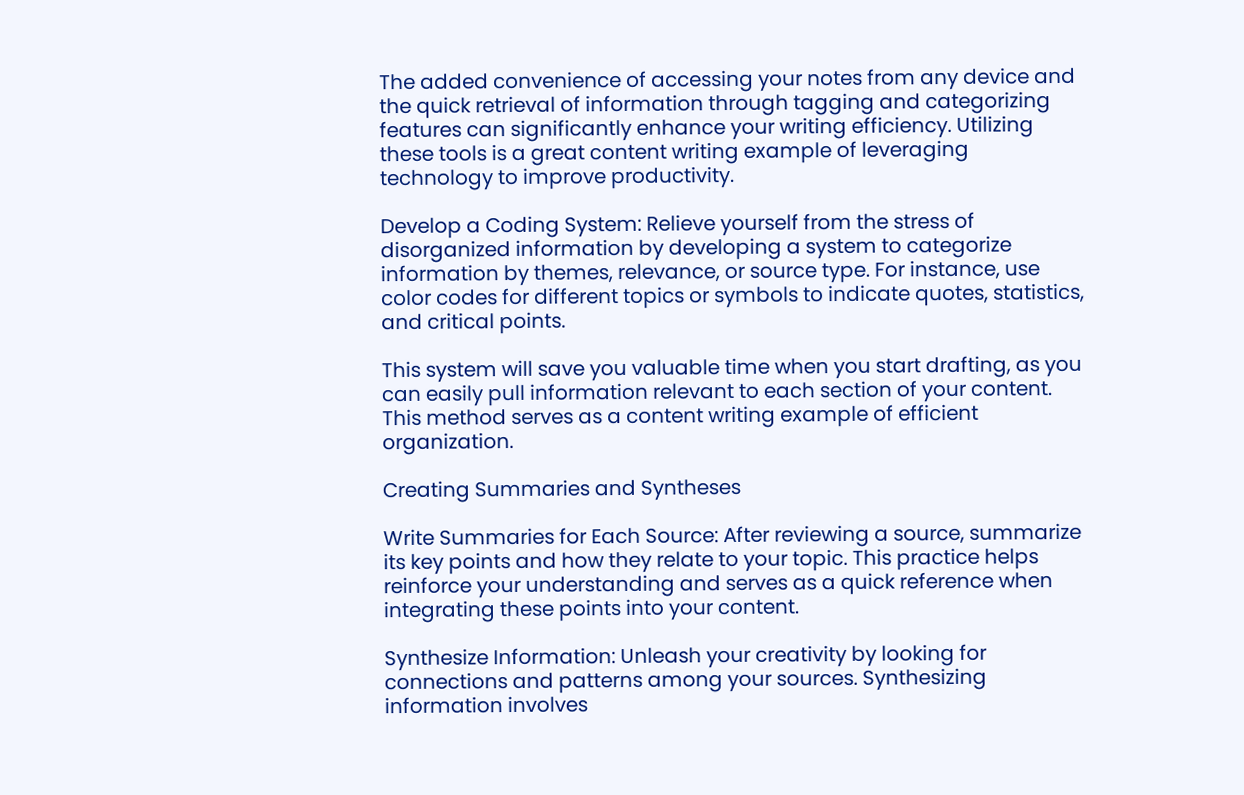The added convenience of accessing your notes from any device and the quick retrieval of information through tagging and categorizing features can significantly enhance your writing efficiency. Utilizing these tools is a great content writing example of leveraging technology to improve productivity.

Develop a Coding System: Relieve yourself from the stress of disorganized information by developing a system to categorize information by themes, relevance, or source type. For instance, use color codes for different topics or symbols to indicate quotes, statistics, and critical points.

This system will save you valuable time when you start drafting, as you can easily pull information relevant to each section of your content. This method serves as a content writing example of efficient organization.

Creating Summaries and Syntheses

Write Summaries for Each Source: After reviewing a source, summarize its key points and how they relate to your topic. This practice helps reinforce your understanding and serves as a quick reference when integrating these points into your content.

Synthesize Information: Unleash your creativity by looking for connections and patterns among your sources. Synthesizing information involves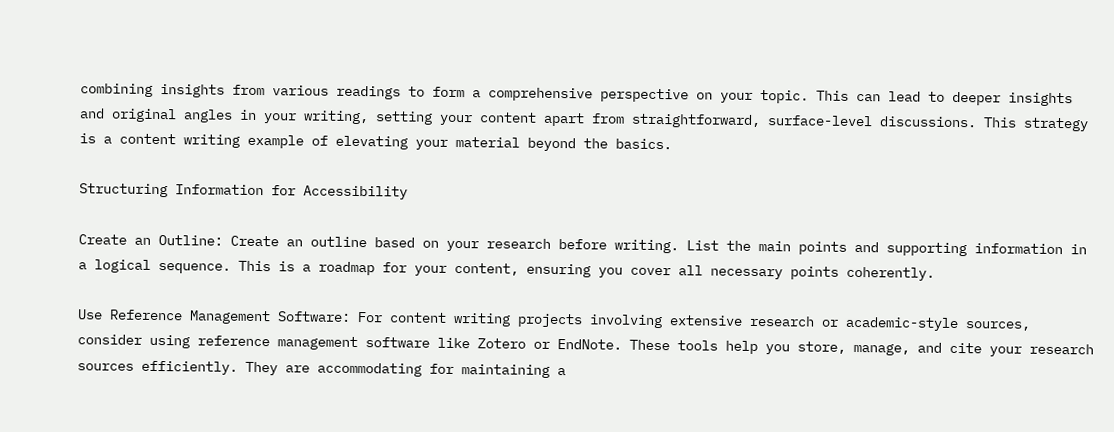combining insights from various readings to form a comprehensive perspective on your topic. This can lead to deeper insights and original angles in your writing, setting your content apart from straightforward, surface-level discussions. This strategy is a content writing example of elevating your material beyond the basics.

Structuring Information for Accessibility

Create an Outline: Create an outline based on your research before writing. List the main points and supporting information in a logical sequence. This is a roadmap for your content, ensuring you cover all necessary points coherently.

Use Reference Management Software: For content writing projects involving extensive research or academic-style sources, consider using reference management software like Zotero or EndNote. These tools help you store, manage, and cite your research sources efficiently. They are accommodating for maintaining a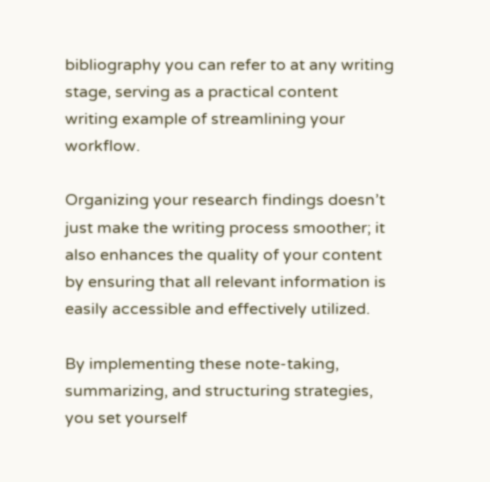bibliography you can refer to at any writing stage, serving as a practical content writing example of streamlining your workflow.

Organizing your research findings doesn’t just make the writing process smoother; it also enhances the quality of your content by ensuring that all relevant information is easily accessible and effectively utilized.

By implementing these note-taking, summarizing, and structuring strategies, you set yourself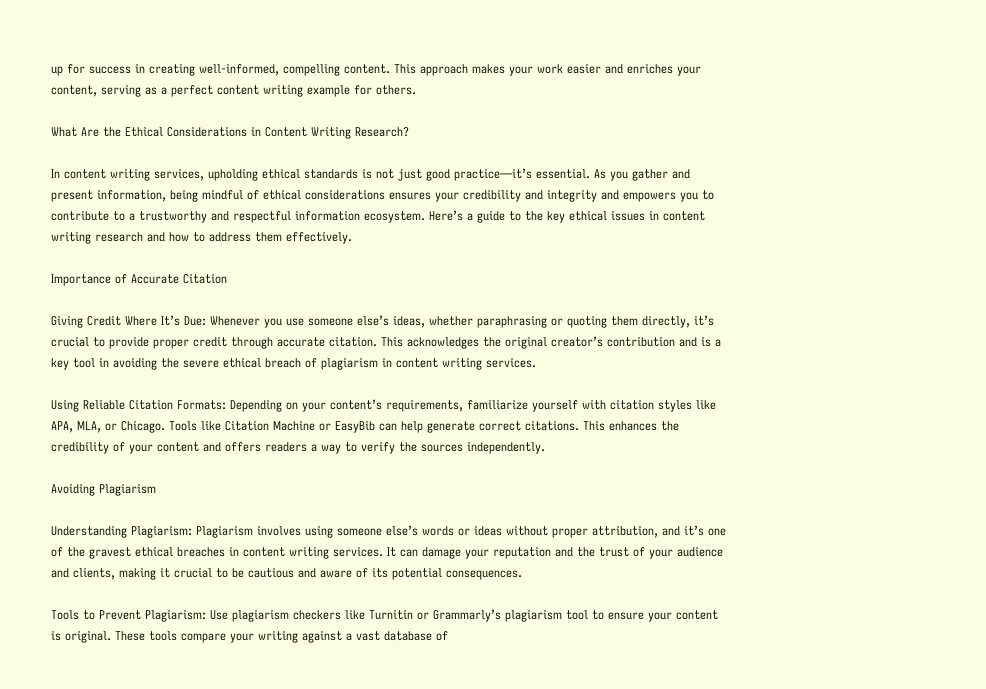up for success in creating well-informed, compelling content. This approach makes your work easier and enriches your content, serving as a perfect content writing example for others.

What Are the Ethical Considerations in Content Writing Research?

In content writing services, upholding ethical standards is not just good practice—it’s essential. As you gather and present information, being mindful of ethical considerations ensures your credibility and integrity and empowers you to contribute to a trustworthy and respectful information ecosystem. Here’s a guide to the key ethical issues in content writing research and how to address them effectively.

Importance of Accurate Citation

Giving Credit Where It’s Due: Whenever you use someone else’s ideas, whether paraphrasing or quoting them directly, it’s crucial to provide proper credit through accurate citation. This acknowledges the original creator’s contribution and is a key tool in avoiding the severe ethical breach of plagiarism in content writing services.

Using Reliable Citation Formats: Depending on your content’s requirements, familiarize yourself with citation styles like APA, MLA, or Chicago. Tools like Citation Machine or EasyBib can help generate correct citations. This enhances the credibility of your content and offers readers a way to verify the sources independently.

Avoiding Plagiarism

Understanding Plagiarism: Plagiarism involves using someone else’s words or ideas without proper attribution, and it’s one of the gravest ethical breaches in content writing services. It can damage your reputation and the trust of your audience and clients, making it crucial to be cautious and aware of its potential consequences.

Tools to Prevent Plagiarism: Use plagiarism checkers like Turnitin or Grammarly’s plagiarism tool to ensure your content is original. These tools compare your writing against a vast database of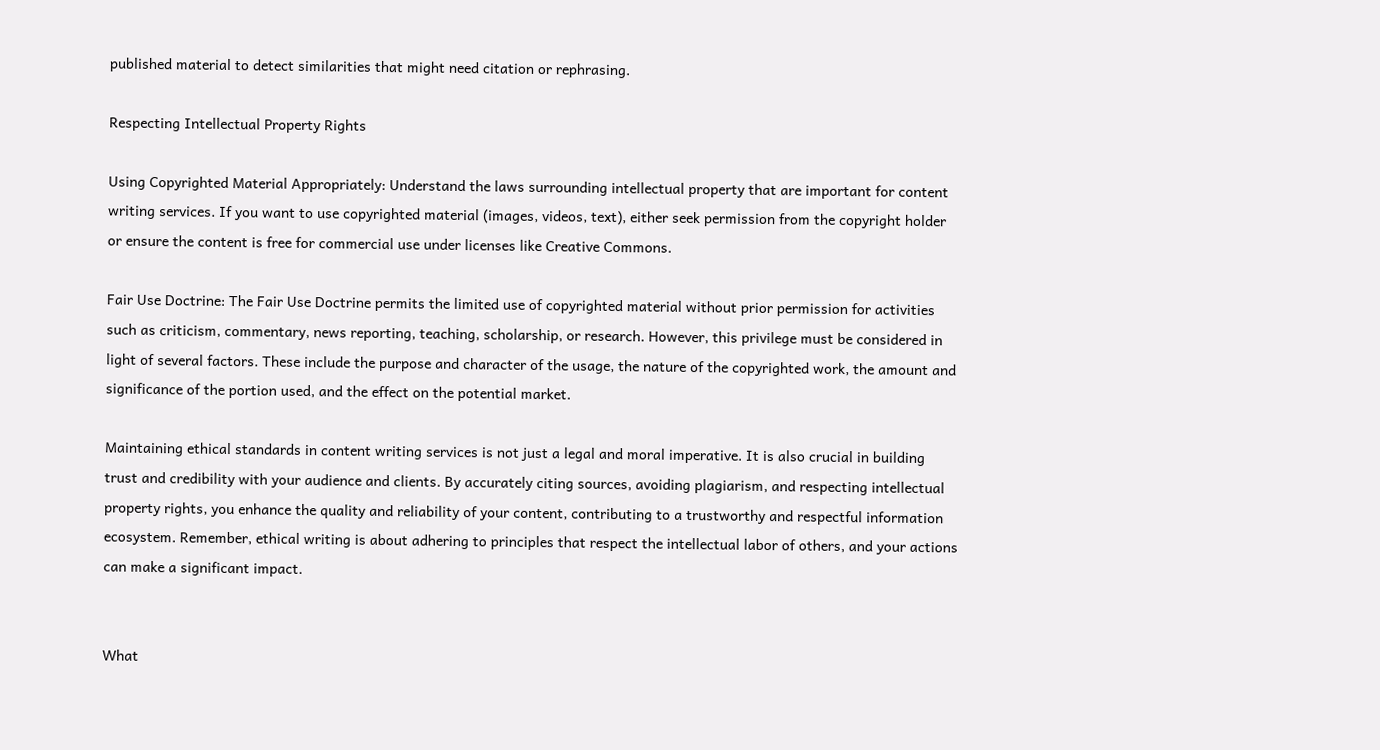published material to detect similarities that might need citation or rephrasing.

Respecting Intellectual Property Rights

Using Copyrighted Material Appropriately: Understand the laws surrounding intellectual property that are important for content writing services. If you want to use copyrighted material (images, videos, text), either seek permission from the copyright holder or ensure the content is free for commercial use under licenses like Creative Commons.

Fair Use Doctrine: The Fair Use Doctrine permits the limited use of copyrighted material without prior permission for activities such as criticism, commentary, news reporting, teaching, scholarship, or research. However, this privilege must be considered in light of several factors. These include the purpose and character of the usage, the nature of the copyrighted work, the amount and significance of the portion used, and the effect on the potential market.

Maintaining ethical standards in content writing services is not just a legal and moral imperative. It is also crucial in building trust and credibility with your audience and clients. By accurately citing sources, avoiding plagiarism, and respecting intellectual property rights, you enhance the quality and reliability of your content, contributing to a trustworthy and respectful information ecosystem. Remember, ethical writing is about adhering to principles that respect the intellectual labor of others, and your actions can make a significant impact.


What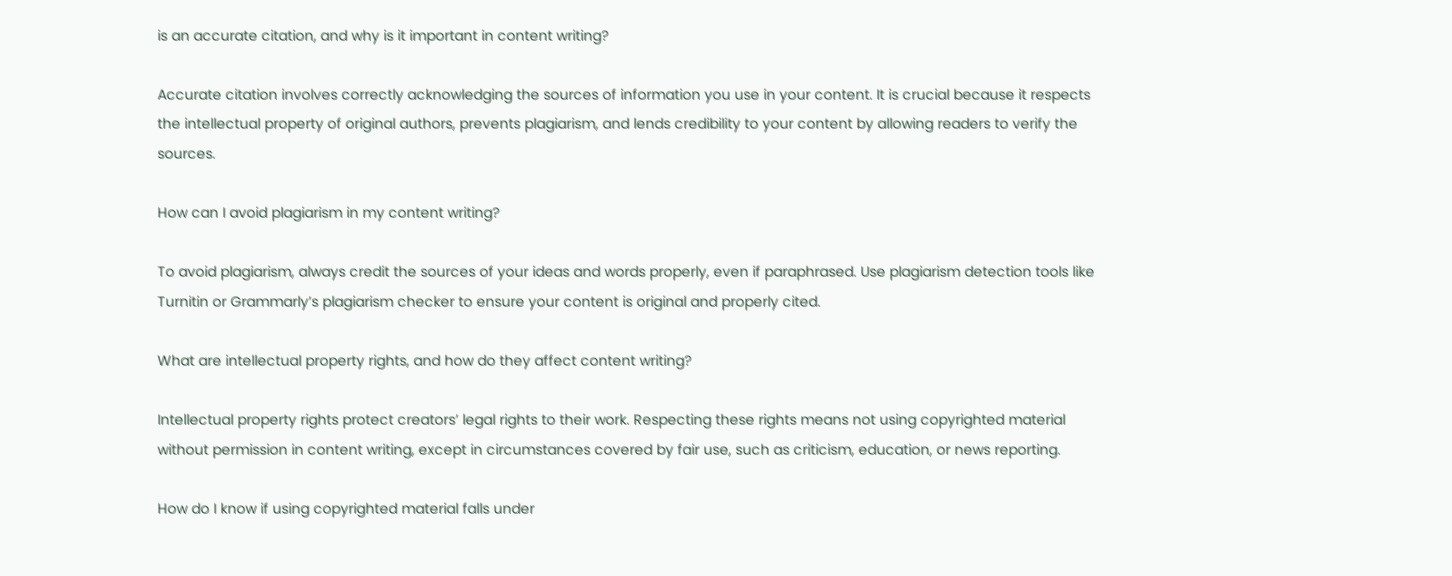is an accurate citation, and why is it important in content writing?

Accurate citation involves correctly acknowledging the sources of information you use in your content. It is crucial because it respects the intellectual property of original authors, prevents plagiarism, and lends credibility to your content by allowing readers to verify the sources.

How can I avoid plagiarism in my content writing?

To avoid plagiarism, always credit the sources of your ideas and words properly, even if paraphrased. Use plagiarism detection tools like Turnitin or Grammarly’s plagiarism checker to ensure your content is original and properly cited.

What are intellectual property rights, and how do they affect content writing?

Intellectual property rights protect creators’ legal rights to their work. Respecting these rights means not using copyrighted material without permission in content writing, except in circumstances covered by fair use, such as criticism, education, or news reporting.

How do I know if using copyrighted material falls under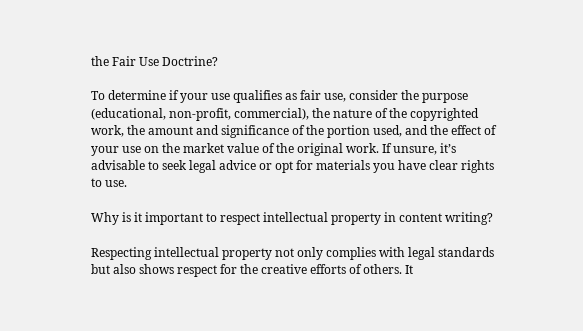the Fair Use Doctrine?

To determine if your use qualifies as fair use, consider the purpose (educational, non-profit, commercial), the nature of the copyrighted work, the amount and significance of the portion used, and the effect of your use on the market value of the original work. If unsure, it’s advisable to seek legal advice or opt for materials you have clear rights to use.

Why is it important to respect intellectual property in content writing?

Respecting intellectual property not only complies with legal standards but also shows respect for the creative efforts of others. It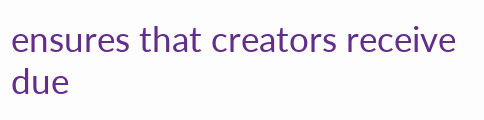ensures that creators receive due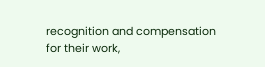recognition and compensation for their work,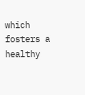which fosters a healthy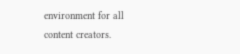environment for all content creators.